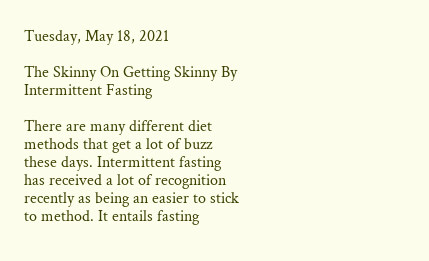Tuesday, May 18, 2021

The Skinny On Getting Skinny By Intermittent Fasting

There are many different diet methods that get a lot of buzz these days. Intermittent fasting has received a lot of recognition recently as being an easier to stick to method. It entails fasting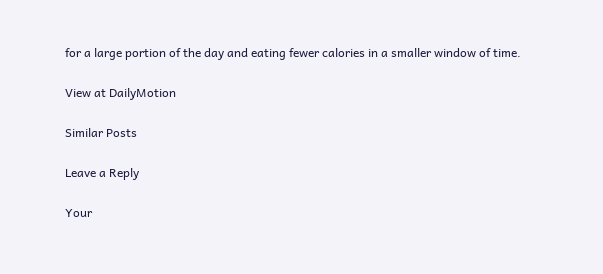for a large portion of the day and eating fewer calories in a smaller window of time.

View at DailyMotion

Similar Posts

Leave a Reply

Your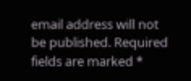email address will not be published. Required fields are marked *